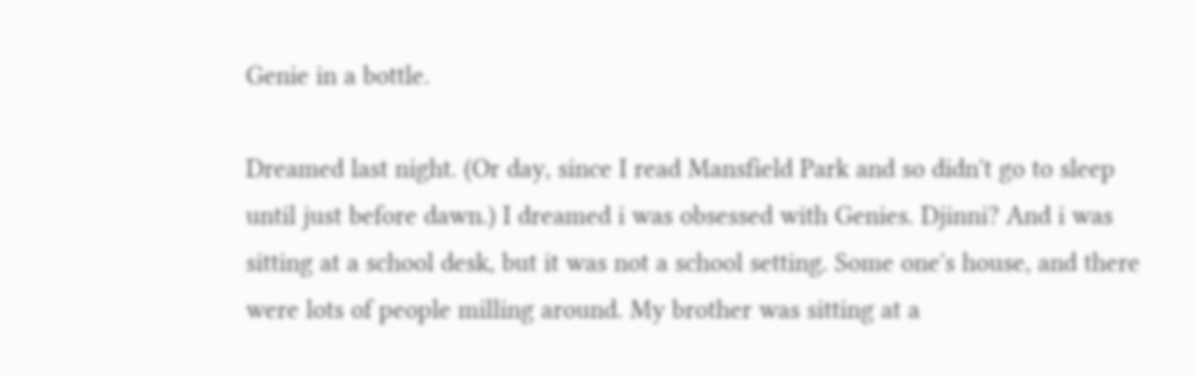Genie in a bottle.

Dreamed last night. (Or day, since I read Mansfield Park and so didn't go to sleep until just before dawn.) I dreamed i was obsessed with Genies. Djinni? And i was sitting at a school desk, but it was not a school setting. Some one's house, and there were lots of people milling around. My brother was sitting at a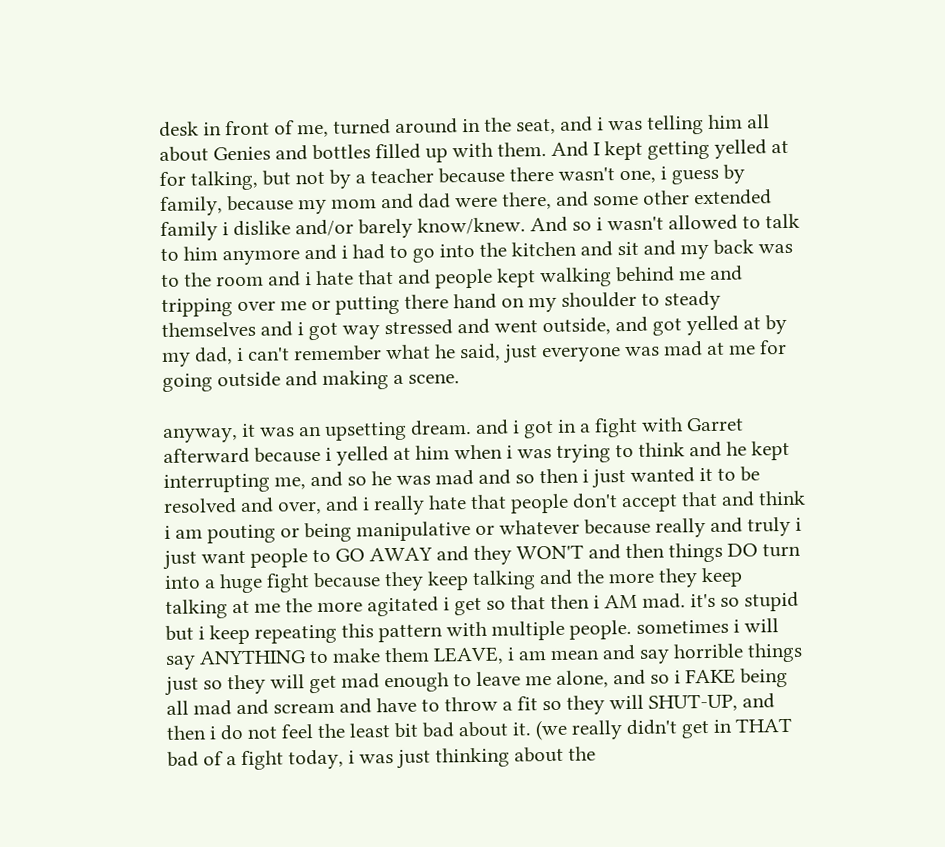desk in front of me, turned around in the seat, and i was telling him all about Genies and bottles filled up with them. And I kept getting yelled at for talking, but not by a teacher because there wasn't one, i guess by family, because my mom and dad were there, and some other extended family i dislike and/or barely know/knew. And so i wasn't allowed to talk to him anymore and i had to go into the kitchen and sit and my back was to the room and i hate that and people kept walking behind me and tripping over me or putting there hand on my shoulder to steady themselves and i got way stressed and went outside, and got yelled at by my dad, i can't remember what he said, just everyone was mad at me for going outside and making a scene.

anyway, it was an upsetting dream. and i got in a fight with Garret afterward because i yelled at him when i was trying to think and he kept interrupting me, and so he was mad and so then i just wanted it to be resolved and over, and i really hate that people don't accept that and think i am pouting or being manipulative or whatever because really and truly i just want people to GO AWAY and they WON'T and then things DO turn into a huge fight because they keep talking and the more they keep talking at me the more agitated i get so that then i AM mad. it's so stupid but i keep repeating this pattern with multiple people. sometimes i will say ANYTHING to make them LEAVE, i am mean and say horrible things just so they will get mad enough to leave me alone, and so i FAKE being all mad and scream and have to throw a fit so they will SHUT-UP, and then i do not feel the least bit bad about it. (we really didn't get in THAT bad of a fight today, i was just thinking about the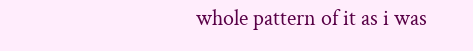whole pattern of it as i was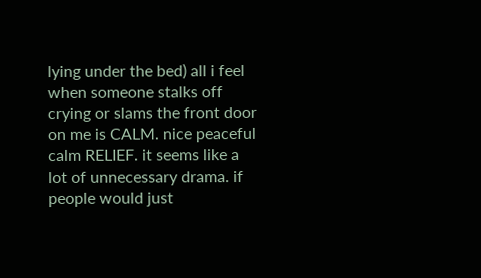lying under the bed) all i feel when someone stalks off crying or slams the front door on me is CALM. nice peaceful calm RELIEF. it seems like a lot of unnecessary drama. if people would just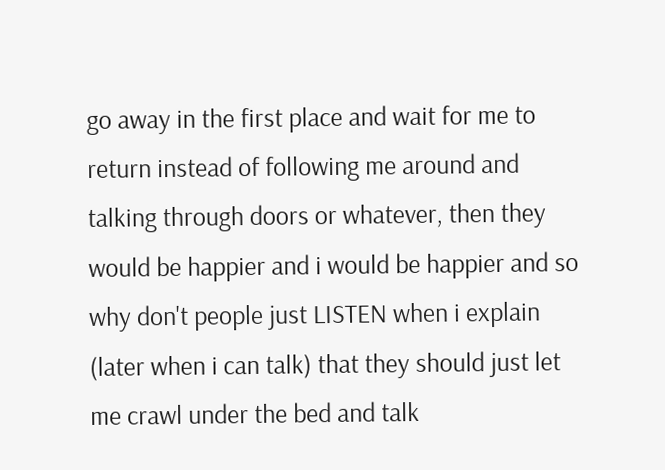go away in the first place and wait for me to return instead of following me around and talking through doors or whatever, then they would be happier and i would be happier and so why don't people just LISTEN when i explain (later when i can talk) that they should just let me crawl under the bed and talk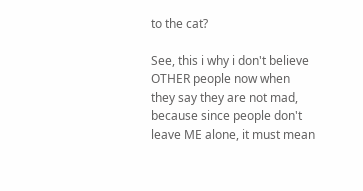to the cat?

See, this i why i don't believe OTHER people now when they say they are not mad, because since people don't leave ME alone, it must mean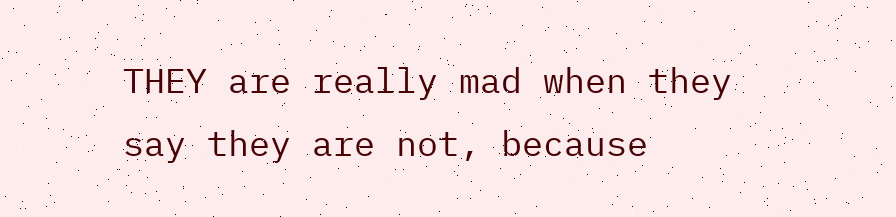THEY are really mad when they say they are not, because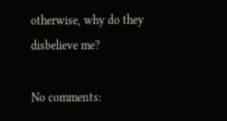otherwise, why do they disbelieve me?

No comments: